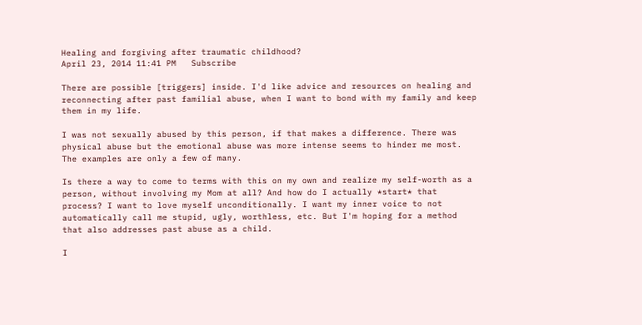Healing and forgiving after traumatic childhood?
April 23, 2014 11:41 PM   Subscribe

There are possible [triggers] inside. I'd like advice and resources on healing and reconnecting after past familial abuse, when I want to bond with my family and keep them in my life.

I was not sexually abused by this person, if that makes a difference. There was physical abuse but the emotional abuse was more intense seems to hinder me most. The examples are only a few of many.

Is there a way to come to terms with this on my own and realize my self-worth as a person, without involving my Mom at all? And how do I actually *start* that process? I want to love myself unconditionally. I want my inner voice to not automatically call me stupid, ugly, worthless, etc. But I'm hoping for a method that also addresses past abuse as a child.

I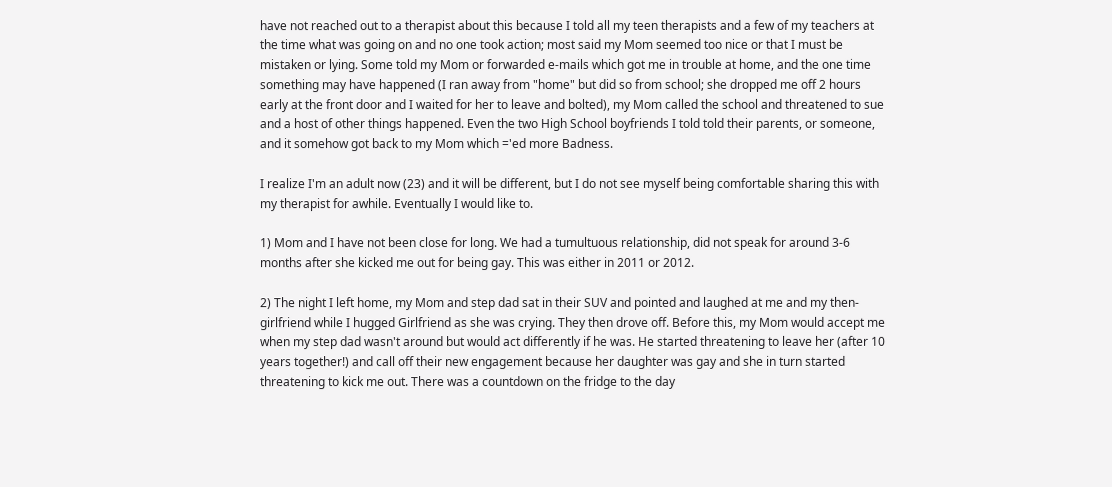have not reached out to a therapist about this because I told all my teen therapists and a few of my teachers at the time what was going on and no one took action; most said my Mom seemed too nice or that I must be mistaken or lying. Some told my Mom or forwarded e-mails which got me in trouble at home, and the one time something may have happened (I ran away from "home" but did so from school; she dropped me off 2 hours early at the front door and I waited for her to leave and bolted), my Mom called the school and threatened to sue and a host of other things happened. Even the two High School boyfriends I told told their parents, or someone, and it somehow got back to my Mom which ='ed more Badness.

I realize I'm an adult now (23) and it will be different, but I do not see myself being comfortable sharing this with my therapist for awhile. Eventually I would like to.

1) Mom and I have not been close for long. We had a tumultuous relationship, did not speak for around 3-6 months after she kicked me out for being gay. This was either in 2011 or 2012.

2) The night I left home, my Mom and step dad sat in their SUV and pointed and laughed at me and my then-girlfriend while I hugged Girlfriend as she was crying. They then drove off. Before this, my Mom would accept me when my step dad wasn't around but would act differently if he was. He started threatening to leave her (after 10 years together!) and call off their new engagement because her daughter was gay and she in turn started threatening to kick me out. There was a countdown on the fridge to the day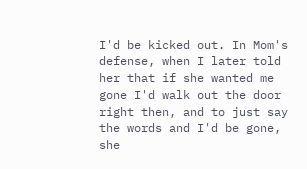I'd be kicked out. In Mom's defense, when I later told her that if she wanted me gone I'd walk out the door right then, and to just say the words and I'd be gone, she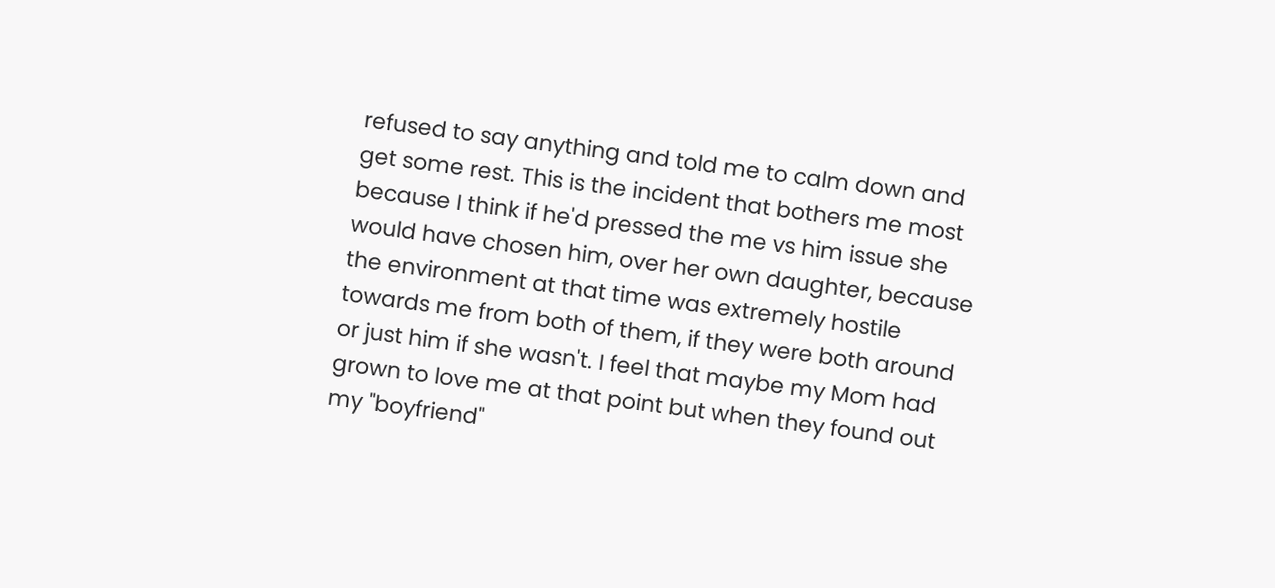refused to say anything and told me to calm down and get some rest. This is the incident that bothers me most because I think if he'd pressed the me vs him issue she would have chosen him, over her own daughter, because the environment at that time was extremely hostile towards me from both of them, if they were both around or just him if she wasn't. I feel that maybe my Mom had grown to love me at that point but when they found out my "boyfriend"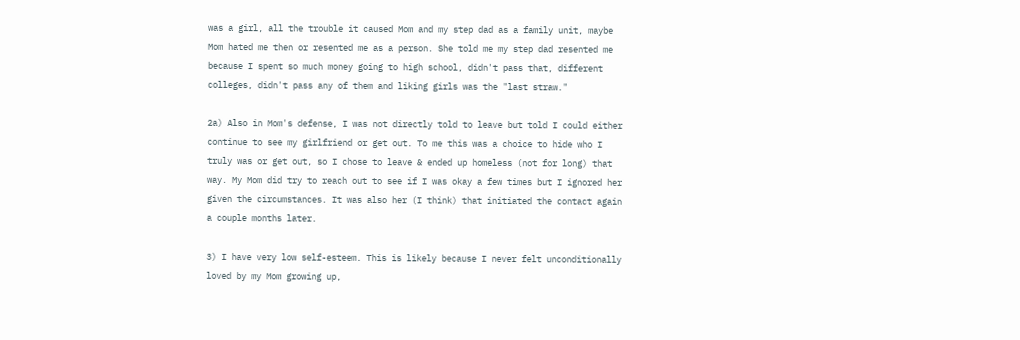was a girl, all the trouble it caused Mom and my step dad as a family unit, maybe Mom hated me then or resented me as a person. She told me my step dad resented me because I spent so much money going to high school, didn't pass that, different colleges, didn't pass any of them and liking girls was the "last straw."

2a) Also in Mom's defense, I was not directly told to leave but told I could either continue to see my girlfriend or get out. To me this was a choice to hide who I truly was or get out, so I chose to leave & ended up homeless (not for long) that way. My Mom did try to reach out to see if I was okay a few times but I ignored her given the circumstances. It was also her (I think) that initiated the contact again a couple months later.

3) I have very low self-esteem. This is likely because I never felt unconditionally loved by my Mom growing up,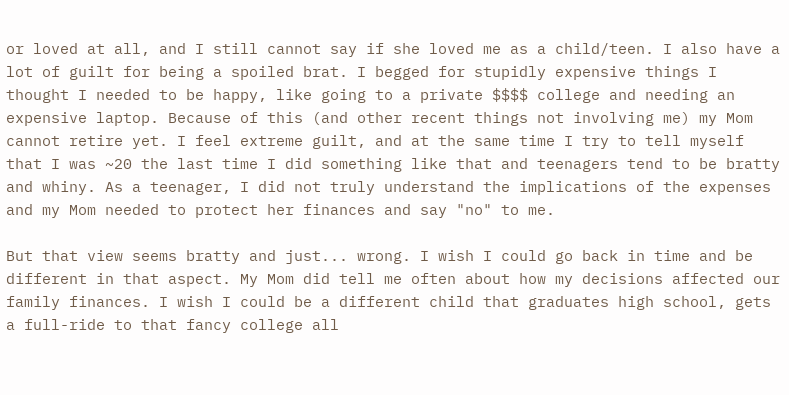or loved at all, and I still cannot say if she loved me as a child/teen. I also have a lot of guilt for being a spoiled brat. I begged for stupidly expensive things I thought I needed to be happy, like going to a private $$$$ college and needing an expensive laptop. Because of this (and other recent things not involving me) my Mom cannot retire yet. I feel extreme guilt, and at the same time I try to tell myself that I was ~20 the last time I did something like that and teenagers tend to be bratty and whiny. As a teenager, I did not truly understand the implications of the expenses and my Mom needed to protect her finances and say "no" to me.

But that view seems bratty and just... wrong. I wish I could go back in time and be different in that aspect. My Mom did tell me often about how my decisions affected our family finances. I wish I could be a different child that graduates high school, gets a full-ride to that fancy college all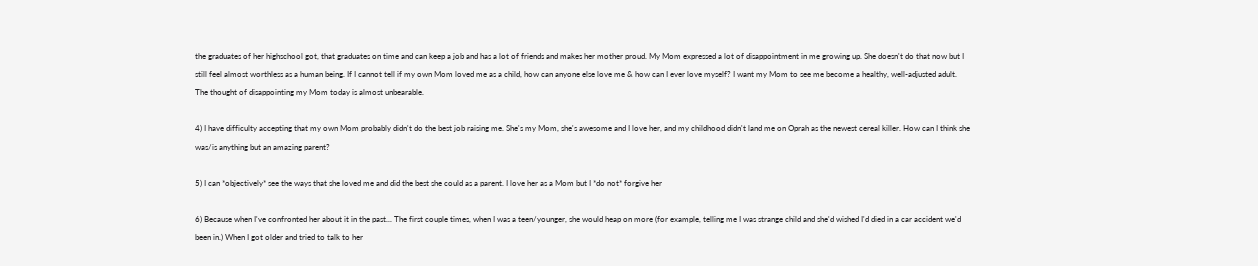the graduates of her highschool got, that graduates on time and can keep a job and has a lot of friends and makes her mother proud. My Mom expressed a lot of disappointment in me growing up. She doesn't do that now but I still feel almost worthless as a human being. If I cannot tell if my own Mom loved me as a child, how can anyone else love me & how can I ever love myself? I want my Mom to see me become a healthy, well-adjusted adult. The thought of disappointing my Mom today is almost unbearable.

4) I have difficulty accepting that my own Mom probably didn't do the best job raising me. She's my Mom, she's awesome and I love her, and my childhood didn't land me on Oprah as the newest cereal killer. How can I think she was/is anything but an amazing parent?

5) I can *objectively* see the ways that she loved me and did the best she could as a parent. I love her as a Mom but I *do not* forgive her

6) Because when I've confronted her about it in the past... The first couple times, when I was a teen/younger, she would heap on more (for example, telling me I was strange child and she'd wished I'd died in a car accident we'd been in.) When I got older and tried to talk to her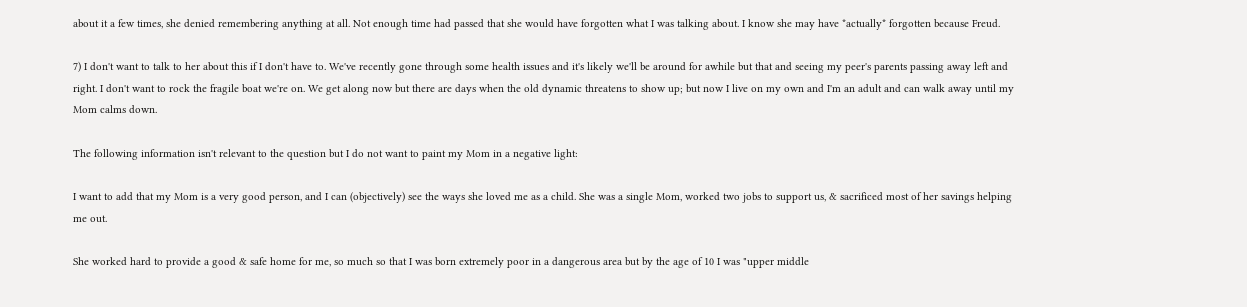about it a few times, she denied remembering anything at all. Not enough time had passed that she would have forgotten what I was talking about. I know she may have *actually* forgotten because Freud.

7) I don't want to talk to her about this if I don't have to. We've recently gone through some health issues and it's likely we'll be around for awhile but that and seeing my peer's parents passing away left and right. I don't want to rock the fragile boat we're on. We get along now but there are days when the old dynamic threatens to show up; but now I live on my own and I'm an adult and can walk away until my Mom calms down.

The following information isn't relevant to the question but I do not want to paint my Mom in a negative light:

I want to add that my Mom is a very good person, and I can (objectively) see the ways she loved me as a child. She was a single Mom, worked two jobs to support us, & sacrificed most of her savings helping me out.

She worked hard to provide a good & safe home for me, so much so that I was born extremely poor in a dangerous area but by the age of 10 I was "upper middle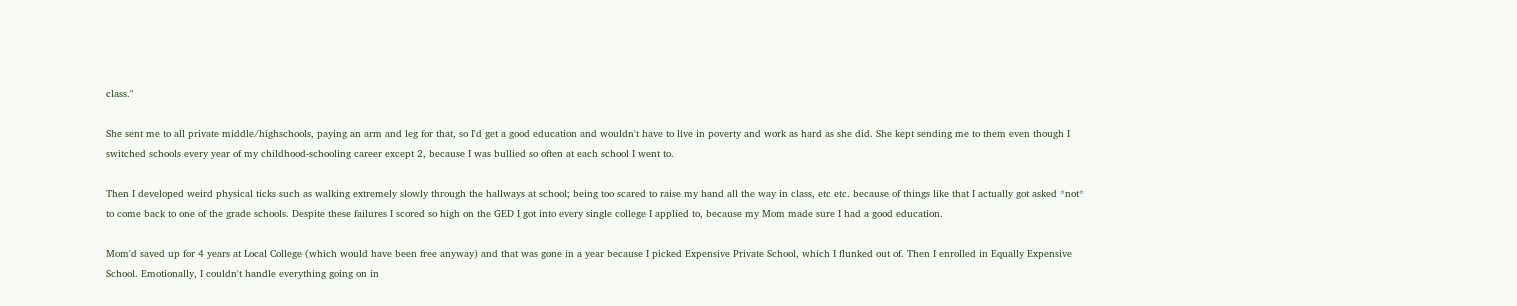class."

She sent me to all private middle/highschools, paying an arm and leg for that, so I'd get a good education and wouldn't have to live in poverty and work as hard as she did. She kept sending me to them even though I switched schools every year of my childhood-schooling career except 2, because I was bullied so often at each school I went to.

Then I developed weird physical ticks such as walking extremely slowly through the hallways at school; being too scared to raise my hand all the way in class, etc etc. because of things like that I actually got asked *not* to come back to one of the grade schools. Despite these failures I scored so high on the GED I got into every single college I applied to, because my Mom made sure I had a good education.

Mom'd saved up for 4 years at Local College (which would have been free anyway) and that was gone in a year because I picked Expensive Private School, which I flunked out of. Then I enrolled in Equally Expensive School. Emotionally, I couldn't handle everything going on in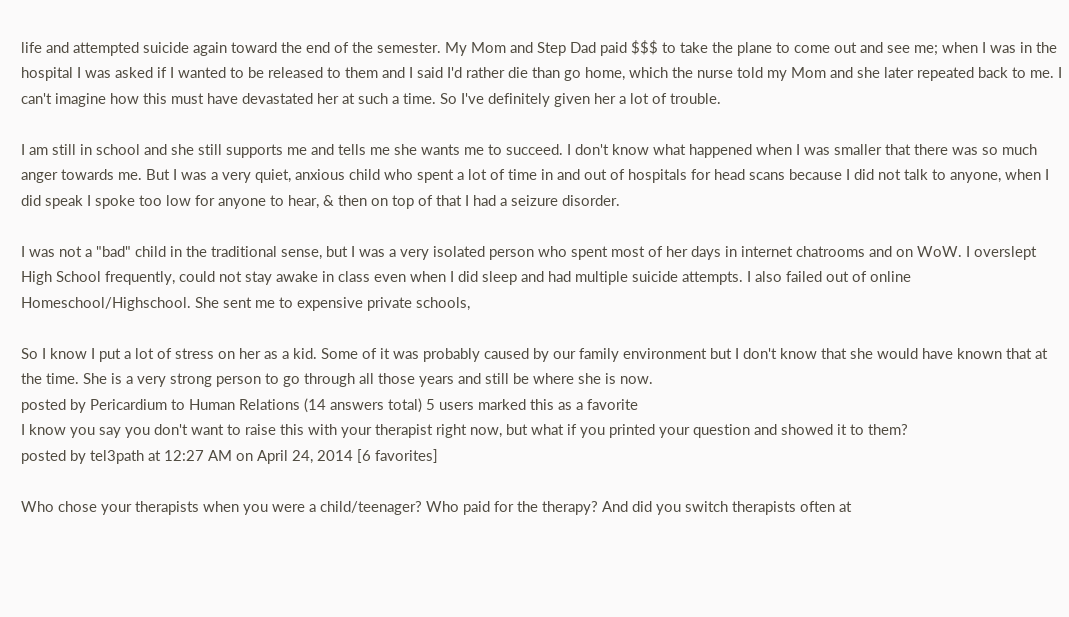life and attempted suicide again toward the end of the semester. My Mom and Step Dad paid $$$ to take the plane to come out and see me; when I was in the hospital I was asked if I wanted to be released to them and I said I'd rather die than go home, which the nurse told my Mom and she later repeated back to me. I can't imagine how this must have devastated her at such a time. So I've definitely given her a lot of trouble.

I am still in school and she still supports me and tells me she wants me to succeed. I don't know what happened when I was smaller that there was so much anger towards me. But I was a very quiet, anxious child who spent a lot of time in and out of hospitals for head scans because I did not talk to anyone, when I did speak I spoke too low for anyone to hear, & then on top of that I had a seizure disorder.

I was not a "bad" child in the traditional sense, but I was a very isolated person who spent most of her days in internet chatrooms and on WoW. I overslept High School frequently, could not stay awake in class even when I did sleep and had multiple suicide attempts. I also failed out of online Homeschool/Highschool. She sent me to expensive private schools,

So I know I put a lot of stress on her as a kid. Some of it was probably caused by our family environment but I don't know that she would have known that at the time. She is a very strong person to go through all those years and still be where she is now.
posted by Pericardium to Human Relations (14 answers total) 5 users marked this as a favorite
I know you say you don't want to raise this with your therapist right now, but what if you printed your question and showed it to them?
posted by tel3path at 12:27 AM on April 24, 2014 [6 favorites]

Who chose your therapists when you were a child/teenager? Who paid for the therapy? And did you switch therapists often at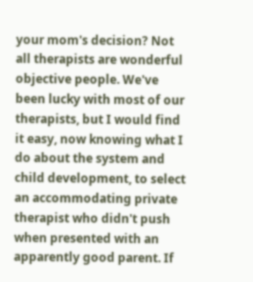your mom's decision? Not all therapists are wonderful objective people. We've been lucky with most of our therapists, but I would find it easy, now knowing what I do about the system and child development, to select an accommodating private therapist who didn't push when presented with an apparently good parent. If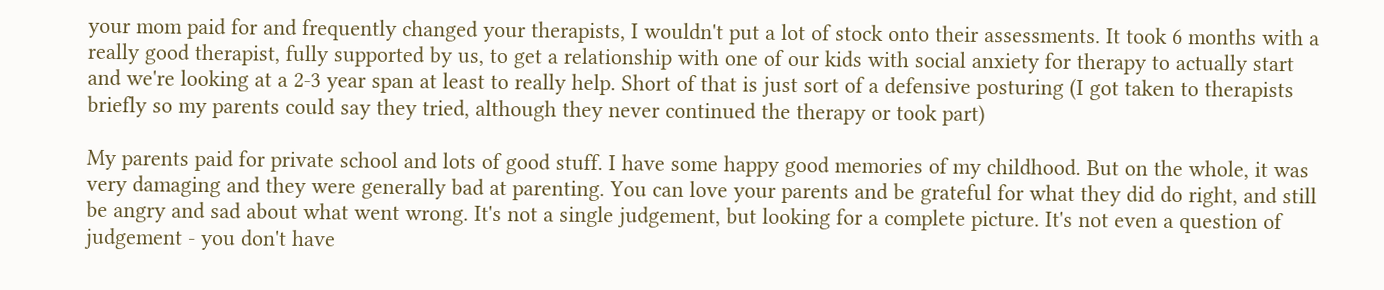your mom paid for and frequently changed your therapists, I wouldn't put a lot of stock onto their assessments. It took 6 months with a really good therapist, fully supported by us, to get a relationship with one of our kids with social anxiety for therapy to actually start and we're looking at a 2-3 year span at least to really help. Short of that is just sort of a defensive posturing (I got taken to therapists briefly so my parents could say they tried, although they never continued the therapy or took part)

My parents paid for private school and lots of good stuff. I have some happy good memories of my childhood. But on the whole, it was very damaging and they were generally bad at parenting. You can love your parents and be grateful for what they did do right, and still be angry and sad about what went wrong. It's not a single judgement, but looking for a complete picture. It's not even a question of judgement - you don't have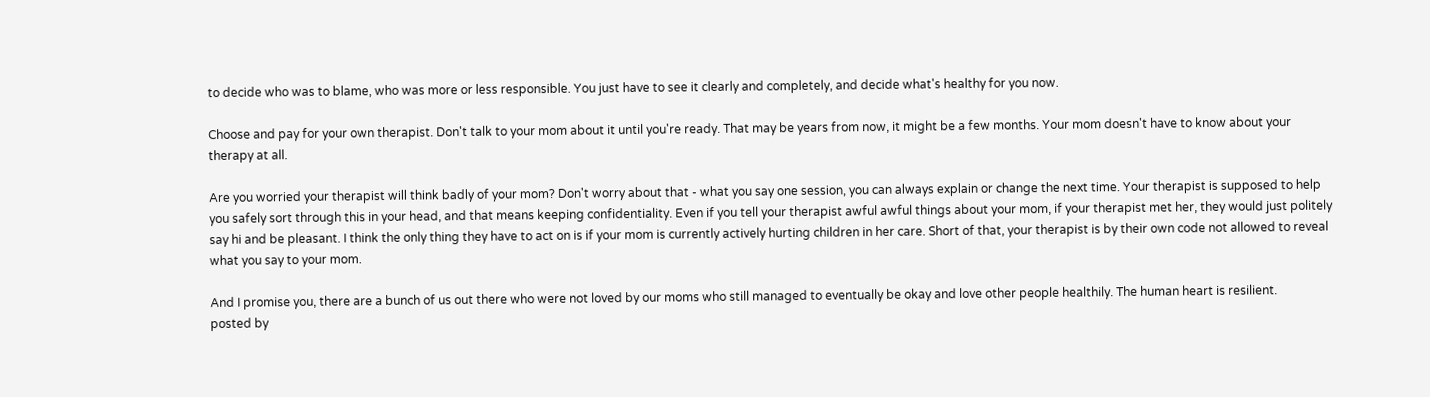to decide who was to blame, who was more or less responsible. You just have to see it clearly and completely, and decide what's healthy for you now.

Choose and pay for your own therapist. Don't talk to your mom about it until you're ready. That may be years from now, it might be a few months. Your mom doesn't have to know about your therapy at all.

Are you worried your therapist will think badly of your mom? Don't worry about that - what you say one session, you can always explain or change the next time. Your therapist is supposed to help you safely sort through this in your head, and that means keeping confidentiality. Even if you tell your therapist awful awful things about your mom, if your therapist met her, they would just politely say hi and be pleasant. I think the only thing they have to act on is if your mom is currently actively hurting children in her care. Short of that, your therapist is by their own code not allowed to reveal what you say to your mom.

And I promise you, there are a bunch of us out there who were not loved by our moms who still managed to eventually be okay and love other people healthily. The human heart is resilient.
posted by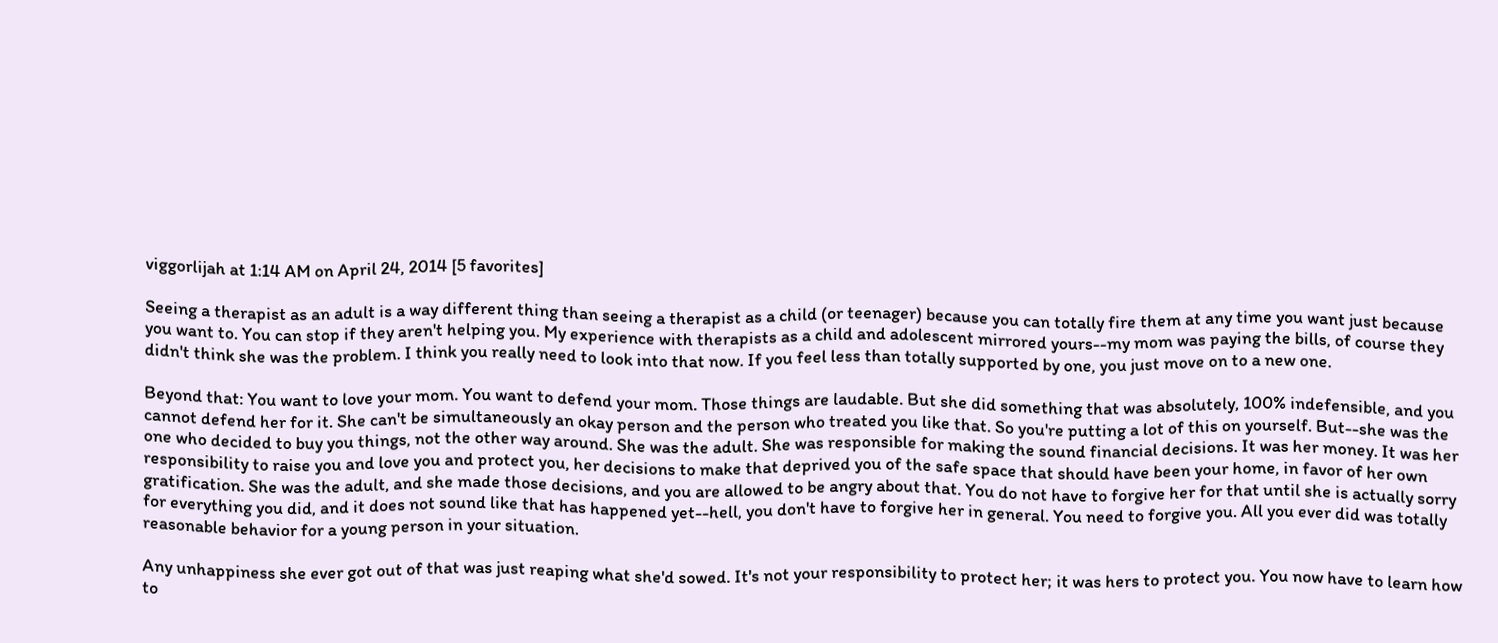viggorlijah at 1:14 AM on April 24, 2014 [5 favorites]

Seeing a therapist as an adult is a way different thing than seeing a therapist as a child (or teenager) because you can totally fire them at any time you want just because you want to. You can stop if they aren't helping you. My experience with therapists as a child and adolescent mirrored yours--my mom was paying the bills, of course they didn't think she was the problem. I think you really need to look into that now. If you feel less than totally supported by one, you just move on to a new one.

Beyond that: You want to love your mom. You want to defend your mom. Those things are laudable. But she did something that was absolutely, 100% indefensible, and you cannot defend her for it. She can't be simultaneously an okay person and the person who treated you like that. So you're putting a lot of this on yourself. But--she was the one who decided to buy you things, not the other way around. She was the adult. She was responsible for making the sound financial decisions. It was her money. It was her responsibility to raise you and love you and protect you, her decisions to make that deprived you of the safe space that should have been your home, in favor of her own gratification. She was the adult, and she made those decisions, and you are allowed to be angry about that. You do not have to forgive her for that until she is actually sorry for everything you did, and it does not sound like that has happened yet--hell, you don't have to forgive her in general. You need to forgive you. All you ever did was totally reasonable behavior for a young person in your situation.

Any unhappiness she ever got out of that was just reaping what she'd sowed. It's not your responsibility to protect her; it was hers to protect you. You now have to learn how to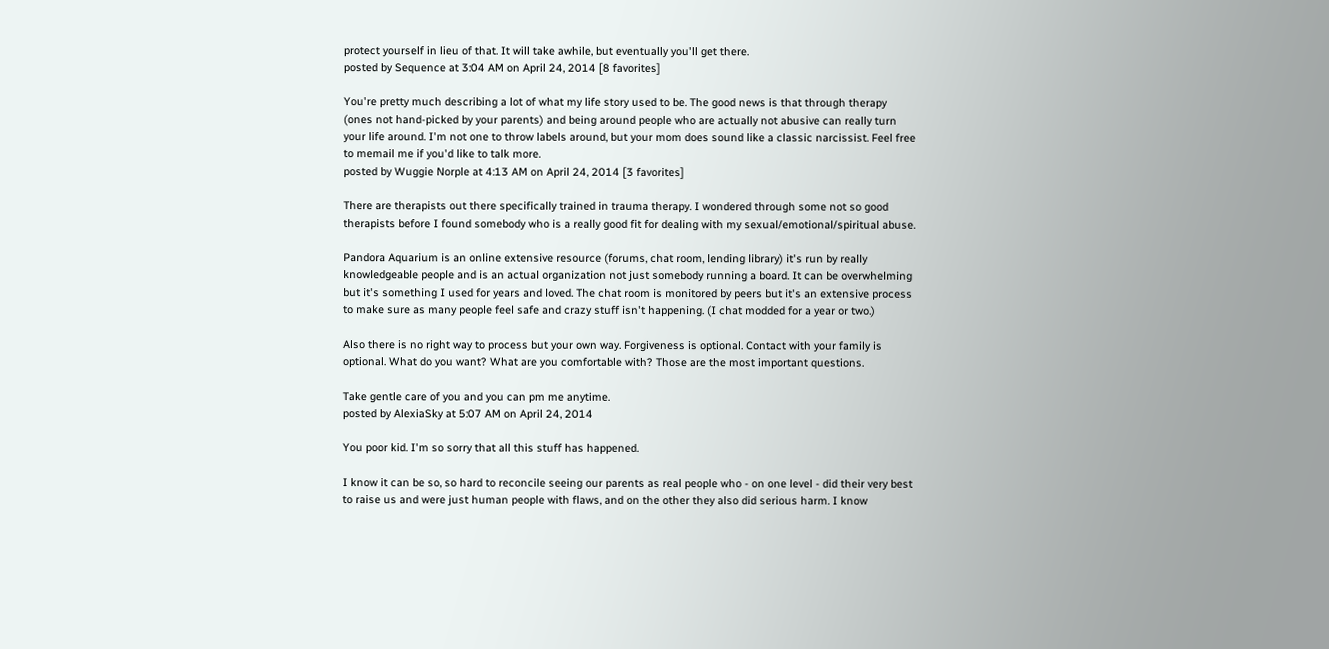protect yourself in lieu of that. It will take awhile, but eventually you'll get there.
posted by Sequence at 3:04 AM on April 24, 2014 [8 favorites]

You're pretty much describing a lot of what my life story used to be. The good news is that through therapy (ones not hand-picked by your parents) and being around people who are actually not abusive can really turn your life around. I'm not one to throw labels around, but your mom does sound like a classic narcissist. Feel free to memail me if you'd like to talk more.
posted by Wuggie Norple at 4:13 AM on April 24, 2014 [3 favorites]

There are therapists out there specifically trained in trauma therapy. I wondered through some not so good therapists before I found somebody who is a really good fit for dealing with my sexual/emotional/spiritual abuse.

Pandora Aquarium is an online extensive resource (forums, chat room, lending library) it's run by really knowledgeable people and is an actual organization not just somebody running a board. It can be overwhelming but it's something I used for years and loved. The chat room is monitored by peers but it's an extensive process to make sure as many people feel safe and crazy stuff isn't happening. (I chat modded for a year or two.)

Also there is no right way to process but your own way. Forgiveness is optional. Contact with your family is optional. What do you want? What are you comfortable with? Those are the most important questions.

Take gentle care of you and you can pm me anytime.
posted by AlexiaSky at 5:07 AM on April 24, 2014

You poor kid. I'm so sorry that all this stuff has happened.

I know it can be so, so hard to reconcile seeing our parents as real people who - on one level - did their very best to raise us and were just human people with flaws, and on the other they also did serious harm. I know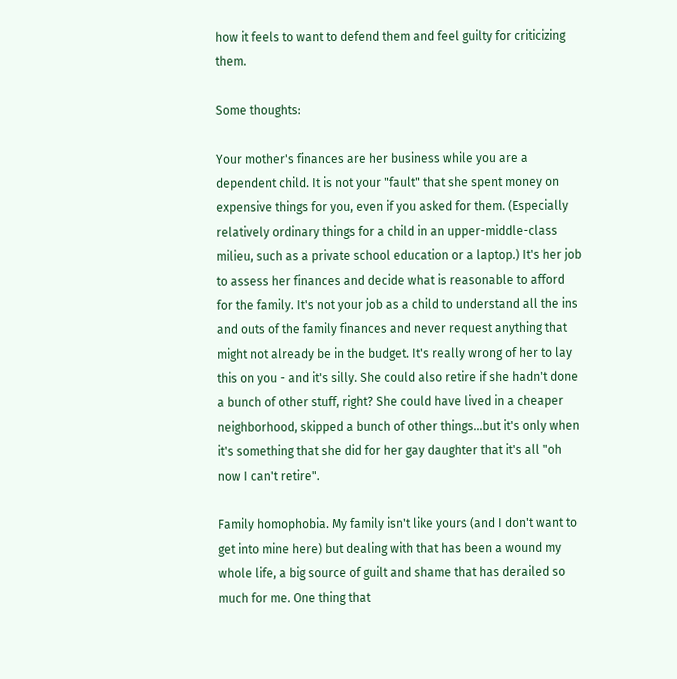how it feels to want to defend them and feel guilty for criticizing them.

Some thoughts:

Your mother's finances are her business while you are a dependent child. It is not your "fault" that she spent money on expensive things for you, even if you asked for them. (Especially relatively ordinary things for a child in an upper-middle-class milieu, such as a private school education or a laptop.) It's her job to assess her finances and decide what is reasonable to afford for the family. It's not your job as a child to understand all the ins and outs of the family finances and never request anything that might not already be in the budget. It's really wrong of her to lay this on you - and it's silly. She could also retire if she hadn't done a bunch of other stuff, right? She could have lived in a cheaper neighborhood, skipped a bunch of other things...but it's only when it's something that she did for her gay daughter that it's all "oh now I can't retire".

Family homophobia. My family isn't like yours (and I don't want to get into mine here) but dealing with that has been a wound my whole life, a big source of guilt and shame that has derailed so much for me. One thing that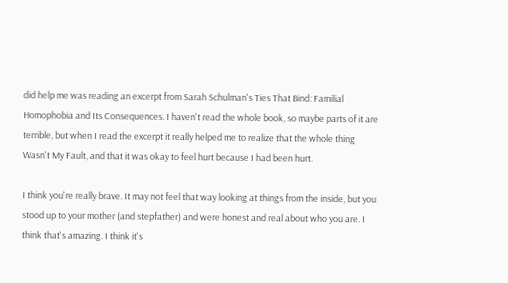did help me was reading an excerpt from Sarah Schulman's Ties That Bind: Familial Homophobia and Its Consequences. I haven't read the whole book, so maybe parts of it are terrible, but when I read the excerpt it really helped me to realize that the whole thing Wasn't My Fault, and that it was okay to feel hurt because I had been hurt.

I think you're really brave. It may not feel that way looking at things from the inside, but you stood up to your mother (and stepfather) and were honest and real about who you are. I think that's amazing. I think it's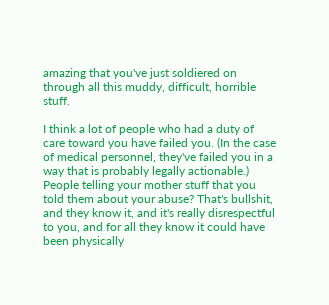amazing that you've just soldiered on through all this muddy, difficult, horrible stuff.

I think a lot of people who had a duty of care toward you have failed you. (In the case of medical personnel, they've failed you in a way that is probably legally actionable.) People telling your mother stuff that you told them about your abuse? That's bullshit, and they know it, and it's really disrespectful to you, and for all they know it could have been physically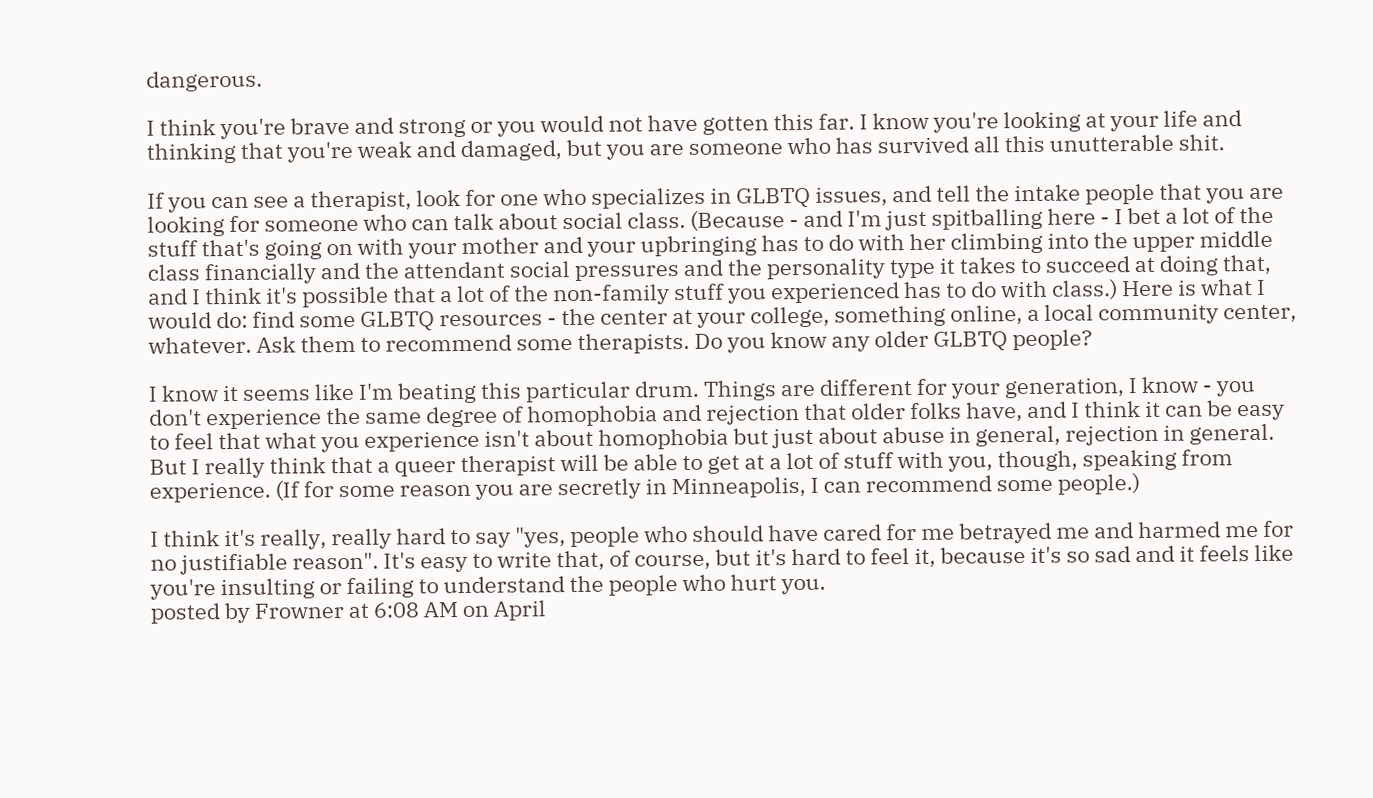dangerous.

I think you're brave and strong or you would not have gotten this far. I know you're looking at your life and thinking that you're weak and damaged, but you are someone who has survived all this unutterable shit.

If you can see a therapist, look for one who specializes in GLBTQ issues, and tell the intake people that you are looking for someone who can talk about social class. (Because - and I'm just spitballing here - I bet a lot of the stuff that's going on with your mother and your upbringing has to do with her climbing into the upper middle class financially and the attendant social pressures and the personality type it takes to succeed at doing that, and I think it's possible that a lot of the non-family stuff you experienced has to do with class.) Here is what I would do: find some GLBTQ resources - the center at your college, something online, a local community center, whatever. Ask them to recommend some therapists. Do you know any older GLBTQ people?

I know it seems like I'm beating this particular drum. Things are different for your generation, I know - you don't experience the same degree of homophobia and rejection that older folks have, and I think it can be easy to feel that what you experience isn't about homophobia but just about abuse in general, rejection in general. But I really think that a queer therapist will be able to get at a lot of stuff with you, though, speaking from experience. (If for some reason you are secretly in Minneapolis, I can recommend some people.)

I think it's really, really hard to say "yes, people who should have cared for me betrayed me and harmed me for no justifiable reason". It's easy to write that, of course, but it's hard to feel it, because it's so sad and it feels like you're insulting or failing to understand the people who hurt you.
posted by Frowner at 6:08 AM on April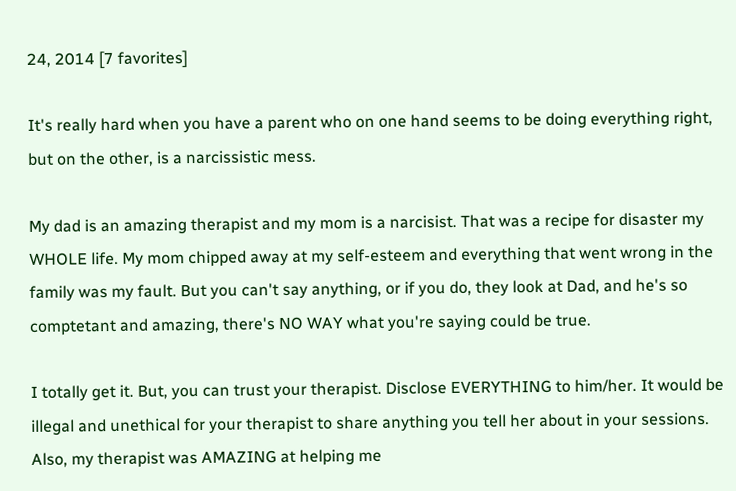24, 2014 [7 favorites]

It's really hard when you have a parent who on one hand seems to be doing everything right, but on the other, is a narcissistic mess.

My dad is an amazing therapist and my mom is a narcisist. That was a recipe for disaster my WHOLE life. My mom chipped away at my self-esteem and everything that went wrong in the family was my fault. But you can't say anything, or if you do, they look at Dad, and he's so comptetant and amazing, there's NO WAY what you're saying could be true.

I totally get it. But, you can trust your therapist. Disclose EVERYTHING to him/her. It would be illegal and unethical for your therapist to share anything you tell her about in your sessions. Also, my therapist was AMAZING at helping me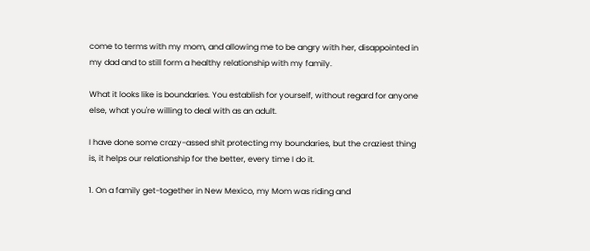come to terms with my mom, and allowing me to be angry with her, disappointed in my dad and to still form a healthy relationship with my family.

What it looks like is boundaries. You establish for yourself, without regard for anyone else, what you're willing to deal with as an adult.

I have done some crazy-assed shit protecting my boundaries, but the craziest thing is, it helps our relationship for the better, every time I do it.

1. On a family get-together in New Mexico, my Mom was riding and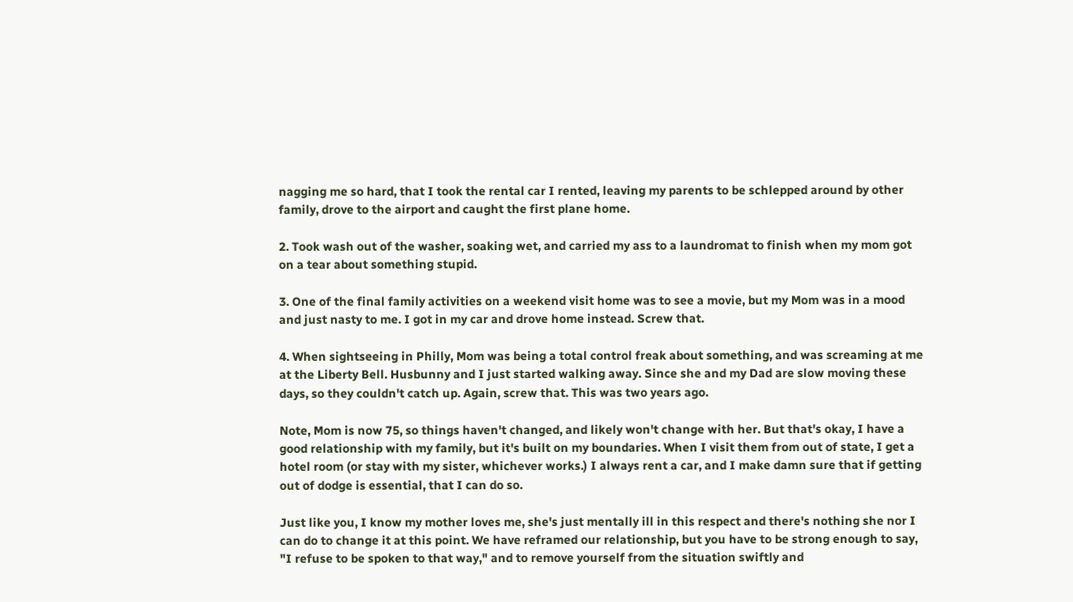nagging me so hard, that I took the rental car I rented, leaving my parents to be schlepped around by other family, drove to the airport and caught the first plane home.

2. Took wash out of the washer, soaking wet, and carried my ass to a laundromat to finish when my mom got on a tear about something stupid.

3. One of the final family activities on a weekend visit home was to see a movie, but my Mom was in a mood and just nasty to me. I got in my car and drove home instead. Screw that.

4. When sightseeing in Philly, Mom was being a total control freak about something, and was screaming at me at the Liberty Bell. Husbunny and I just started walking away. Since she and my Dad are slow moving these days, so they couldn't catch up. Again, screw that. This was two years ago.

Note, Mom is now 75, so things haven't changed, and likely won't change with her. But that's okay, I have a good relationship with my family, but it's built on my boundaries. When I visit them from out of state, I get a hotel room (or stay with my sister, whichever works.) I always rent a car, and I make damn sure that if getting out of dodge is essential, that I can do so.

Just like you, I know my mother loves me, she's just mentally ill in this respect and there's nothing she nor I can do to change it at this point. We have reframed our relationship, but you have to be strong enough to say, "I refuse to be spoken to that way," and to remove yourself from the situation swiftly and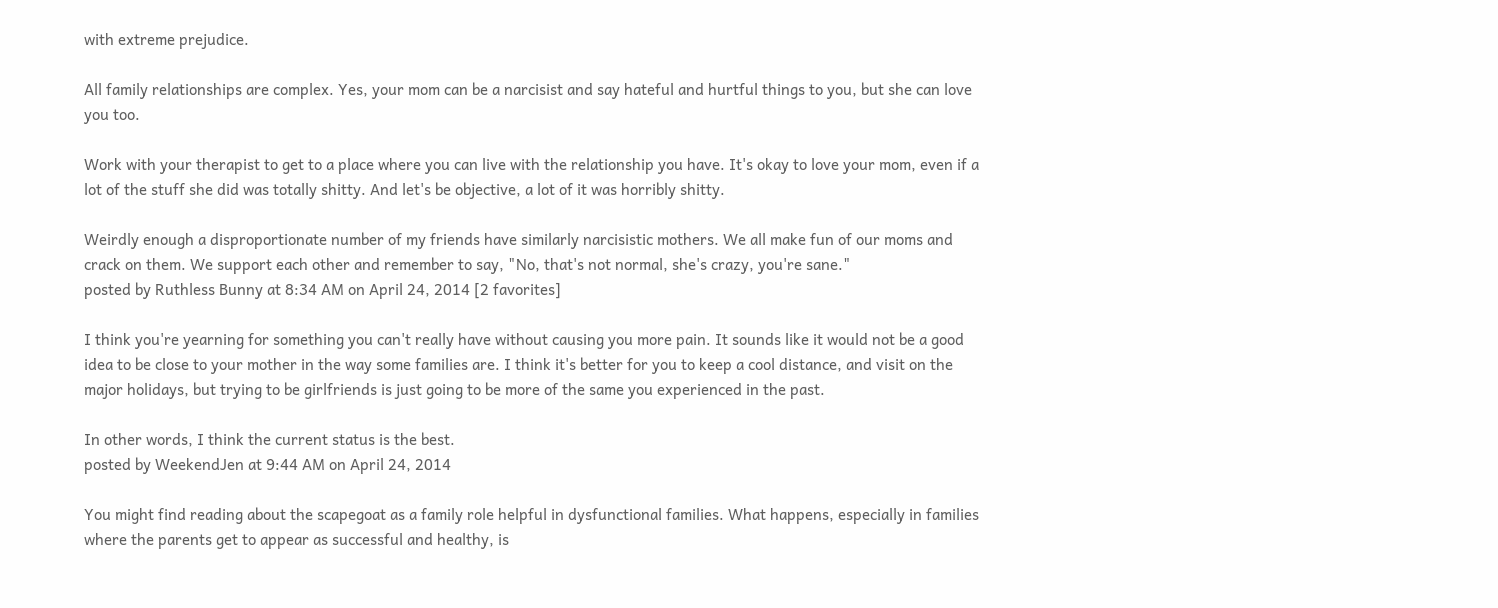with extreme prejudice.

All family relationships are complex. Yes, your mom can be a narcisist and say hateful and hurtful things to you, but she can love you too.

Work with your therapist to get to a place where you can live with the relationship you have. It's okay to love your mom, even if a lot of the stuff she did was totally shitty. And let's be objective, a lot of it was horribly shitty.

Weirdly enough a disproportionate number of my friends have similarly narcisistic mothers. We all make fun of our moms and crack on them. We support each other and remember to say, "No, that's not normal, she's crazy, you're sane."
posted by Ruthless Bunny at 8:34 AM on April 24, 2014 [2 favorites]

I think you're yearning for something you can't really have without causing you more pain. It sounds like it would not be a good idea to be close to your mother in the way some families are. I think it's better for you to keep a cool distance, and visit on the major holidays, but trying to be girlfriends is just going to be more of the same you experienced in the past.

In other words, I think the current status is the best.
posted by WeekendJen at 9:44 AM on April 24, 2014

You might find reading about the scapegoat as a family role helpful in dysfunctional families. What happens, especially in families where the parents get to appear as successful and healthy, is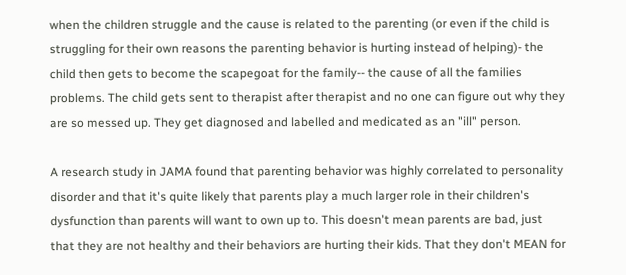when the children struggle and the cause is related to the parenting (or even if the child is struggling for their own reasons the parenting behavior is hurting instead of helping)- the child then gets to become the scapegoat for the family-- the cause of all the families problems. The child gets sent to therapist after therapist and no one can figure out why they are so messed up. They get diagnosed and labelled and medicated as an "ill" person.

A research study in JAMA found that parenting behavior was highly correlated to personality disorder and that it's quite likely that parents play a much larger role in their children's dysfunction than parents will want to own up to. This doesn't mean parents are bad, just that they are not healthy and their behaviors are hurting their kids. That they don't MEAN for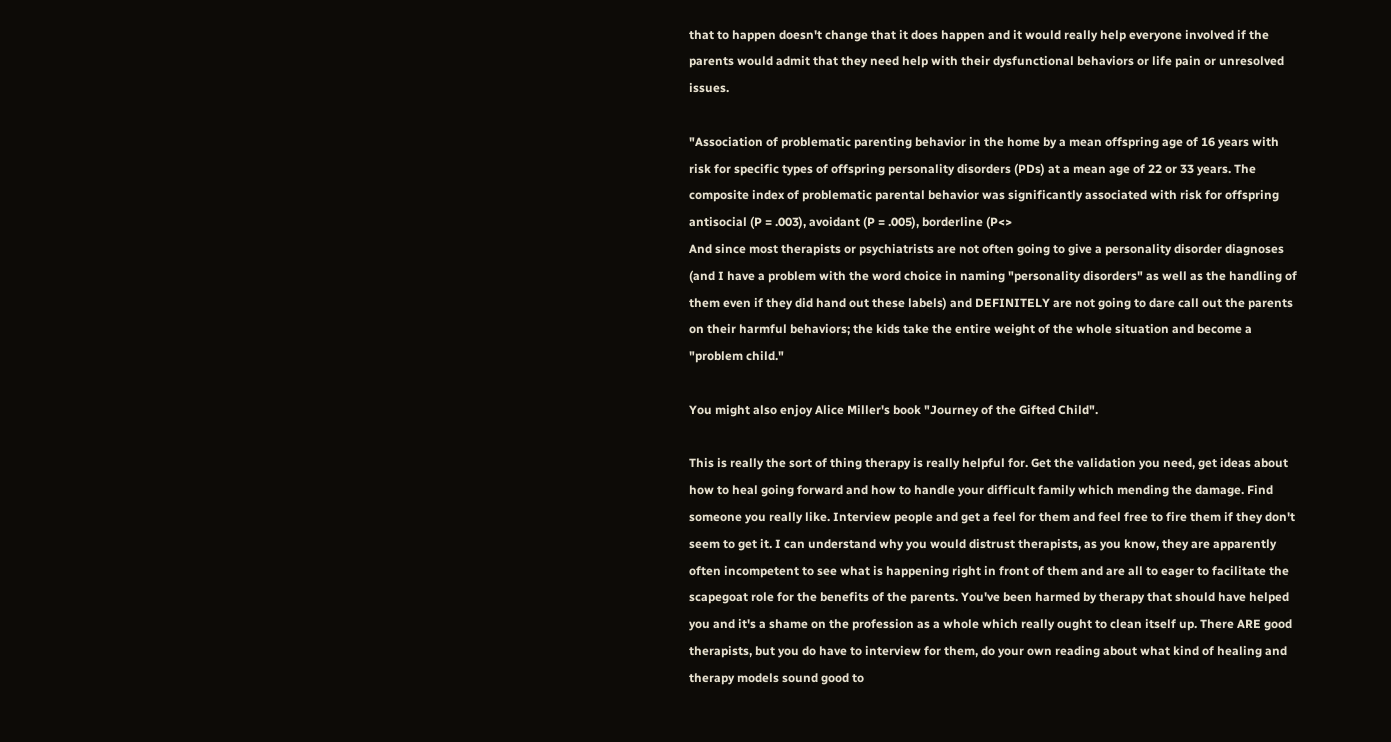that to happen doesn't change that it does happen and it would really help everyone involved if the parents would admit that they need help with their dysfunctional behaviors or life pain or unresolved issues.

"Association of problematic parenting behavior in the home by a mean offspring age of 16 years with risk for specific types of offspring personality disorders (PDs) at a mean age of 22 or 33 years. The composite index of problematic parental behavior was significantly associated with risk for offspring antisocial (P = .003), avoidant (P = .005), borderline (P<>
And since most therapists or psychiatrists are not often going to give a personality disorder diagnoses (and I have a problem with the word choice in naming "personality disorders" as well as the handling of them even if they did hand out these labels) and DEFINITELY are not going to dare call out the parents on their harmful behaviors; the kids take the entire weight of the whole situation and become a "problem child."

You might also enjoy Alice Miller's book "Journey of the Gifted Child".

This is really the sort of thing therapy is really helpful for. Get the validation you need, get ideas about how to heal going forward and how to handle your difficult family which mending the damage. Find someone you really like. Interview people and get a feel for them and feel free to fire them if they don't seem to get it. I can understand why you would distrust therapists, as you know, they are apparently often incompetent to see what is happening right in front of them and are all to eager to facilitate the scapegoat role for the benefits of the parents. You've been harmed by therapy that should have helped you and it's a shame on the profession as a whole which really ought to clean itself up. There ARE good therapists, but you do have to interview for them, do your own reading about what kind of healing and therapy models sound good to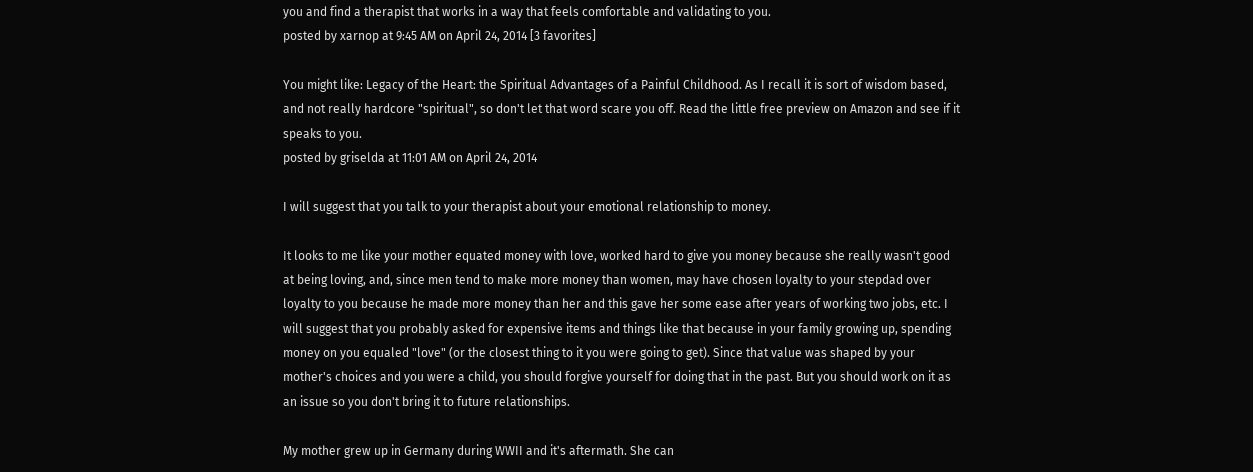you and find a therapist that works in a way that feels comfortable and validating to you.
posted by xarnop at 9:45 AM on April 24, 2014 [3 favorites]

You might like: Legacy of the Heart: the Spiritual Advantages of a Painful Childhood. As I recall it is sort of wisdom based, and not really hardcore "spiritual", so don't let that word scare you off. Read the little free preview on Amazon and see if it speaks to you.
posted by griselda at 11:01 AM on April 24, 2014

I will suggest that you talk to your therapist about your emotional relationship to money.

It looks to me like your mother equated money with love, worked hard to give you money because she really wasn't good at being loving, and, since men tend to make more money than women, may have chosen loyalty to your stepdad over loyalty to you because he made more money than her and this gave her some ease after years of working two jobs, etc. I will suggest that you probably asked for expensive items and things like that because in your family growing up, spending money on you equaled "love" (or the closest thing to it you were going to get). Since that value was shaped by your mother's choices and you were a child, you should forgive yourself for doing that in the past. But you should work on it as an issue so you don't bring it to future relationships.

My mother grew up in Germany during WWII and it's aftermath. She can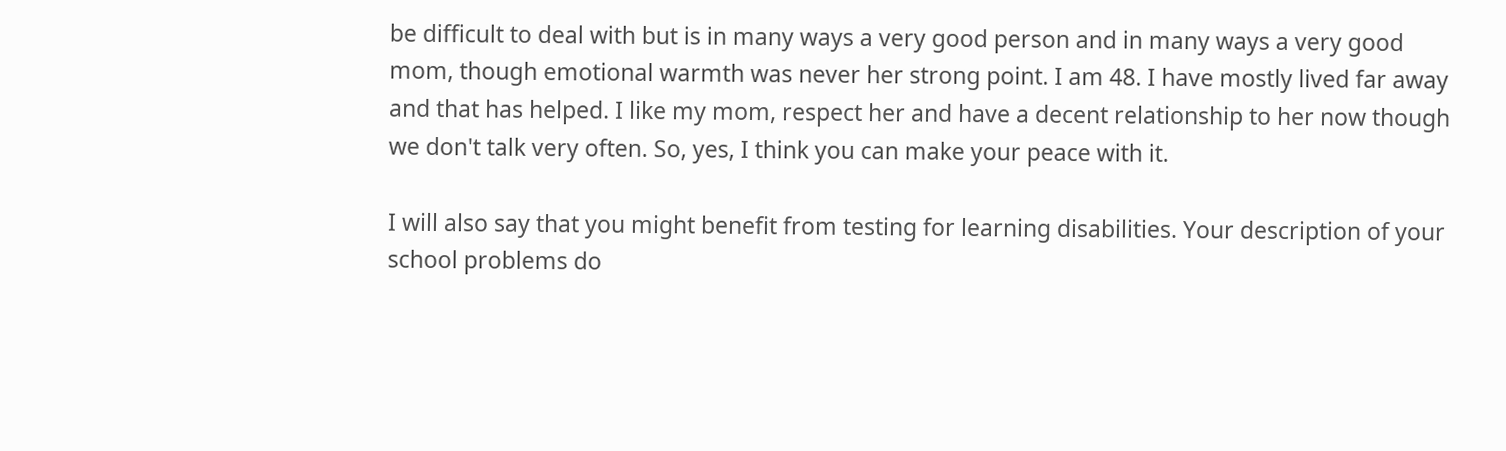be difficult to deal with but is in many ways a very good person and in many ways a very good mom, though emotional warmth was never her strong point. I am 48. I have mostly lived far away and that has helped. I like my mom, respect her and have a decent relationship to her now though we don't talk very often. So, yes, I think you can make your peace with it.

I will also say that you might benefit from testing for learning disabilities. Your description of your school problems do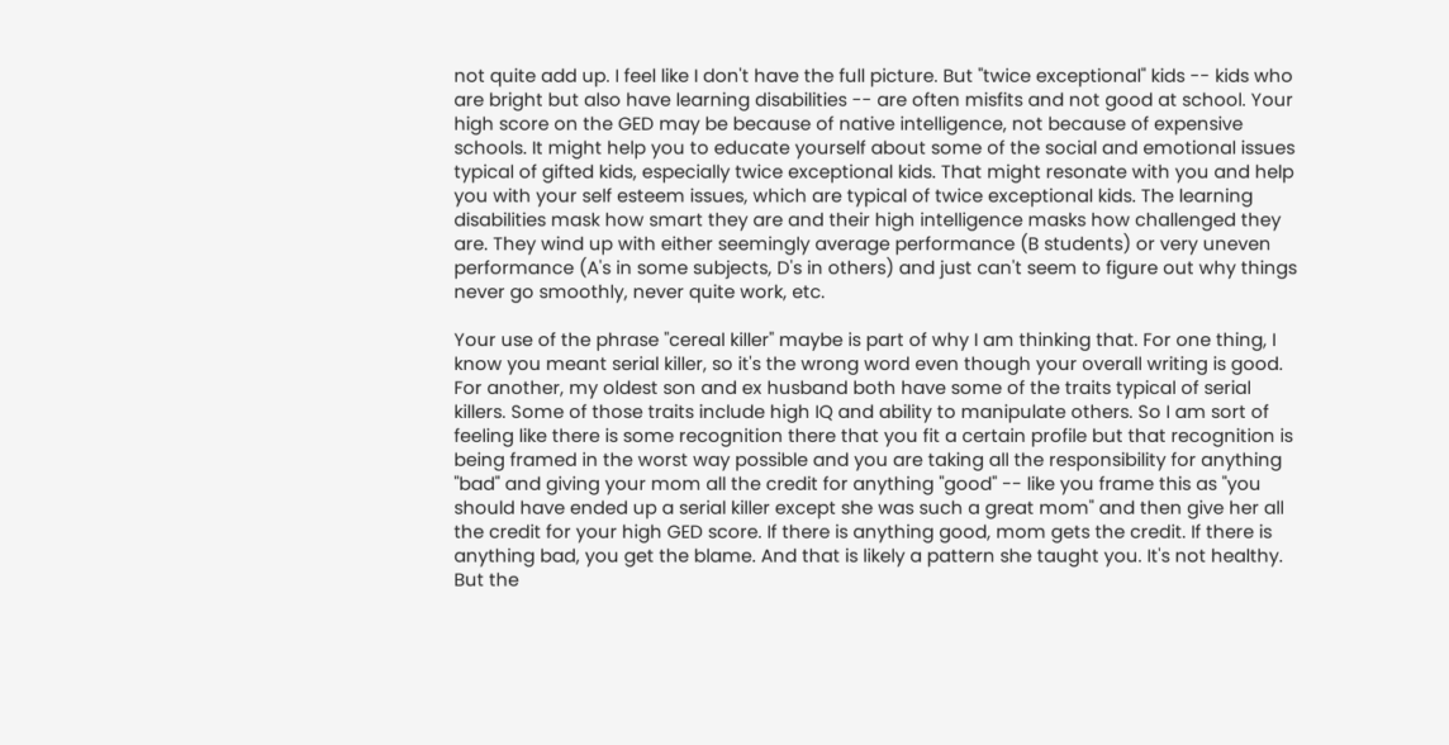not quite add up. I feel like I don't have the full picture. But "twice exceptional" kids -- kids who are bright but also have learning disabilities -- are often misfits and not good at school. Your high score on the GED may be because of native intelligence, not because of expensive schools. It might help you to educate yourself about some of the social and emotional issues typical of gifted kids, especially twice exceptional kids. That might resonate with you and help you with your self esteem issues, which are typical of twice exceptional kids. The learning disabilities mask how smart they are and their high intelligence masks how challenged they are. They wind up with either seemingly average performance (B students) or very uneven performance (A's in some subjects, D's in others) and just can't seem to figure out why things never go smoothly, never quite work, etc.

Your use of the phrase "cereal killer" maybe is part of why I am thinking that. For one thing, I know you meant serial killer, so it's the wrong word even though your overall writing is good. For another, my oldest son and ex husband both have some of the traits typical of serial killers. Some of those traits include high IQ and ability to manipulate others. So I am sort of feeling like there is some recognition there that you fit a certain profile but that recognition is being framed in the worst way possible and you are taking all the responsibility for anything "bad" and giving your mom all the credit for anything "good" -- like you frame this as "you should have ended up a serial killer except she was such a great mom" and then give her all the credit for your high GED score. If there is anything good, mom gets the credit. If there is anything bad, you get the blame. And that is likely a pattern she taught you. It's not healthy. But the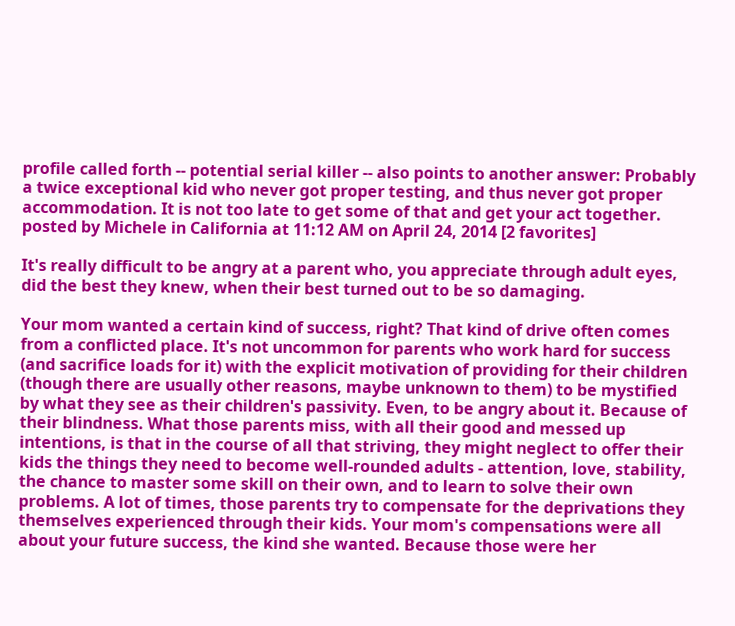profile called forth -- potential serial killer -- also points to another answer: Probably a twice exceptional kid who never got proper testing, and thus never got proper accommodation. It is not too late to get some of that and get your act together.
posted by Michele in California at 11:12 AM on April 24, 2014 [2 favorites]

It's really difficult to be angry at a parent who, you appreciate through adult eyes, did the best they knew, when their best turned out to be so damaging.

Your mom wanted a certain kind of success, right? That kind of drive often comes from a conflicted place. It's not uncommon for parents who work hard for success (and sacrifice loads for it) with the explicit motivation of providing for their children (though there are usually other reasons, maybe unknown to them) to be mystified by what they see as their children's passivity. Even, to be angry about it. Because of their blindness. What those parents miss, with all their good and messed up intentions, is that in the course of all that striving, they might neglect to offer their kids the things they need to become well-rounded adults - attention, love, stability, the chance to master some skill on their own, and to learn to solve their own problems. A lot of times, those parents try to compensate for the deprivations they themselves experienced through their kids. Your mom's compensations were all about your future success, the kind she wanted. Because those were her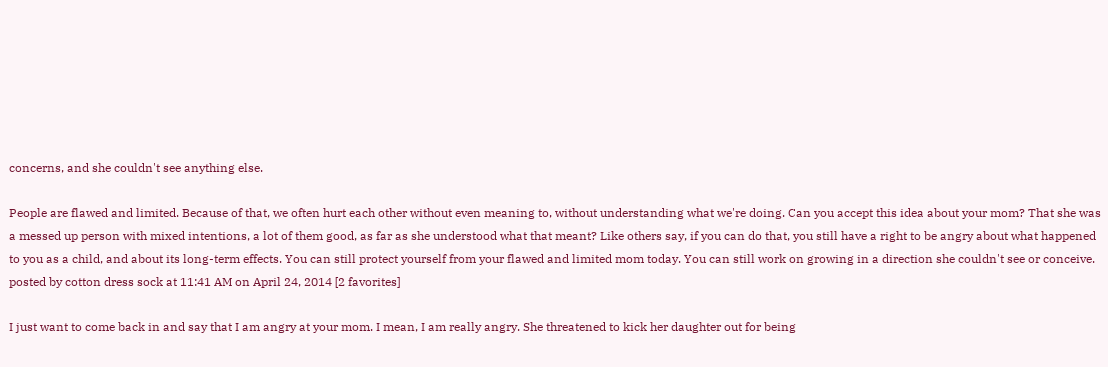concerns, and she couldn't see anything else.

People are flawed and limited. Because of that, we often hurt each other without even meaning to, without understanding what we're doing. Can you accept this idea about your mom? That she was a messed up person with mixed intentions, a lot of them good, as far as she understood what that meant? Like others say, if you can do that, you still have a right to be angry about what happened to you as a child, and about its long-term effects. You can still protect yourself from your flawed and limited mom today. You can still work on growing in a direction she couldn't see or conceive.
posted by cotton dress sock at 11:41 AM on April 24, 2014 [2 favorites]

I just want to come back in and say that I am angry at your mom. I mean, I am really angry. She threatened to kick her daughter out for being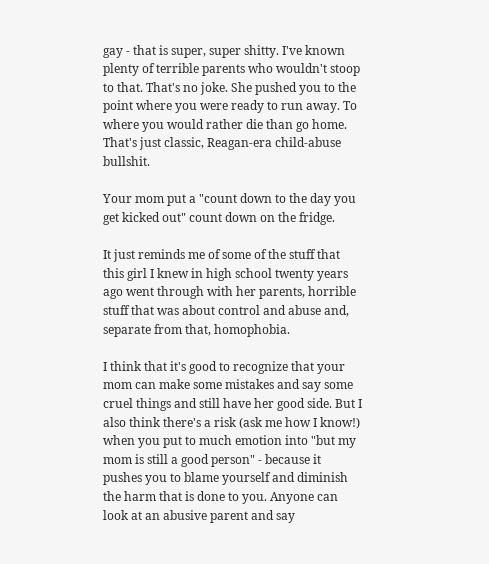gay - that is super, super shitty. I've known plenty of terrible parents who wouldn't stoop to that. That's no joke. She pushed you to the point where you were ready to run away. To where you would rather die than go home. That's just classic, Reagan-era child-abuse bullshit.

Your mom put a "count down to the day you get kicked out" count down on the fridge.

It just reminds me of some of the stuff that this girl I knew in high school twenty years ago went through with her parents, horrible stuff that was about control and abuse and, separate from that, homophobia.

I think that it's good to recognize that your mom can make some mistakes and say some cruel things and still have her good side. But I also think there's a risk (ask me how I know!) when you put to much emotion into "but my mom is still a good person" - because it pushes you to blame yourself and diminish the harm that is done to you. Anyone can look at an abusive parent and say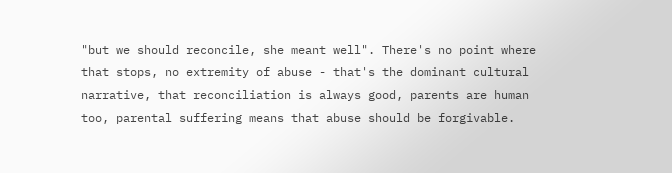"but we should reconcile, she meant well". There's no point where that stops, no extremity of abuse - that's the dominant cultural narrative, that reconciliation is always good, parents are human too, parental suffering means that abuse should be forgivable.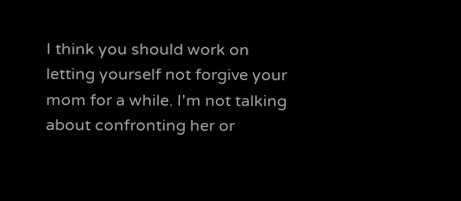I think you should work on letting yourself not forgive your mom for a while. I'm not talking about confronting her or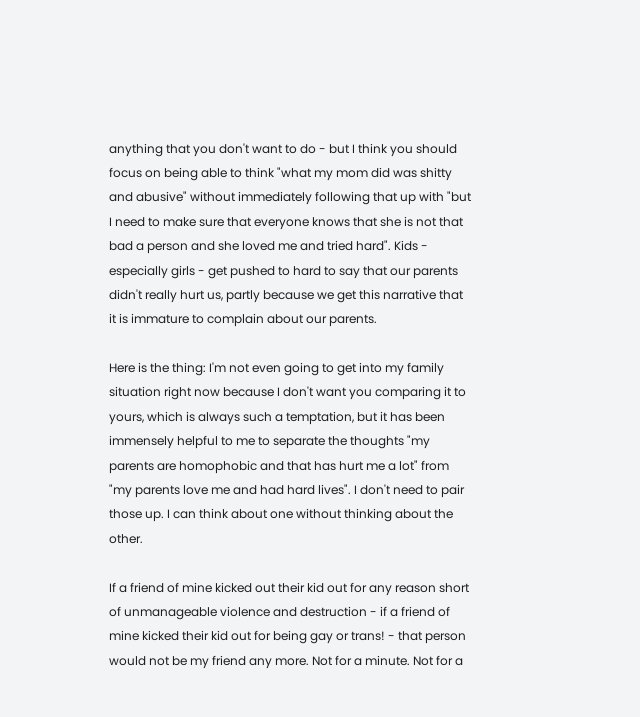anything that you don't want to do - but I think you should focus on being able to think "what my mom did was shitty and abusive" without immediately following that up with "but I need to make sure that everyone knows that she is not that bad a person and she loved me and tried hard". Kids - especially girls - get pushed to hard to say that our parents didn't really hurt us, partly because we get this narrative that it is immature to complain about our parents.

Here is the thing: I'm not even going to get into my family situation right now because I don't want you comparing it to yours, which is always such a temptation, but it has been immensely helpful to me to separate the thoughts "my parents are homophobic and that has hurt me a lot" from "my parents love me and had hard lives". I don't need to pair those up. I can think about one without thinking about the other.

If a friend of mine kicked out their kid out for any reason short of unmanageable violence and destruction - if a friend of mine kicked their kid out for being gay or trans! - that person would not be my friend any more. Not for a minute. Not for a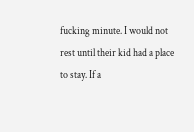fucking minute. I would not rest until their kid had a place to stay. If a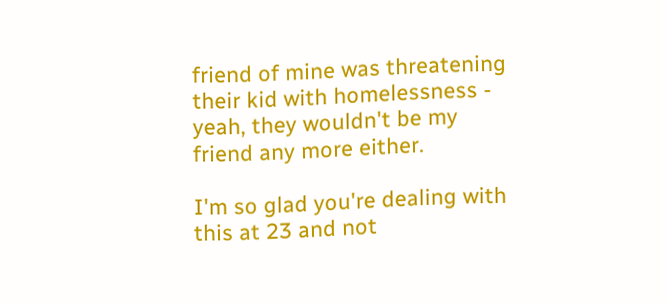friend of mine was threatening their kid with homelessness - yeah, they wouldn't be my friend any more either.

I'm so glad you're dealing with this at 23 and not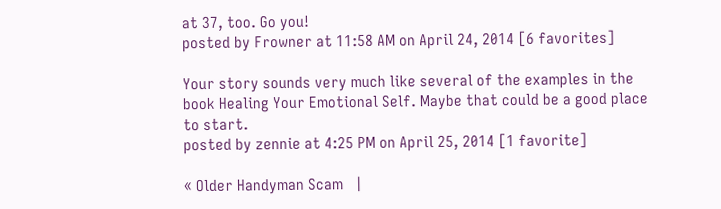at 37, too. Go you!
posted by Frowner at 11:58 AM on April 24, 2014 [6 favorites]

Your story sounds very much like several of the examples in the book Healing Your Emotional Self. Maybe that could be a good place to start.
posted by zennie at 4:25 PM on April 25, 2014 [1 favorite]

« Older Handyman Scam   |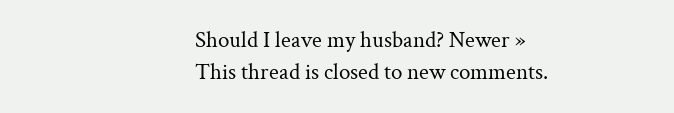Should I leave my husband? Newer »
This thread is closed to new comments.